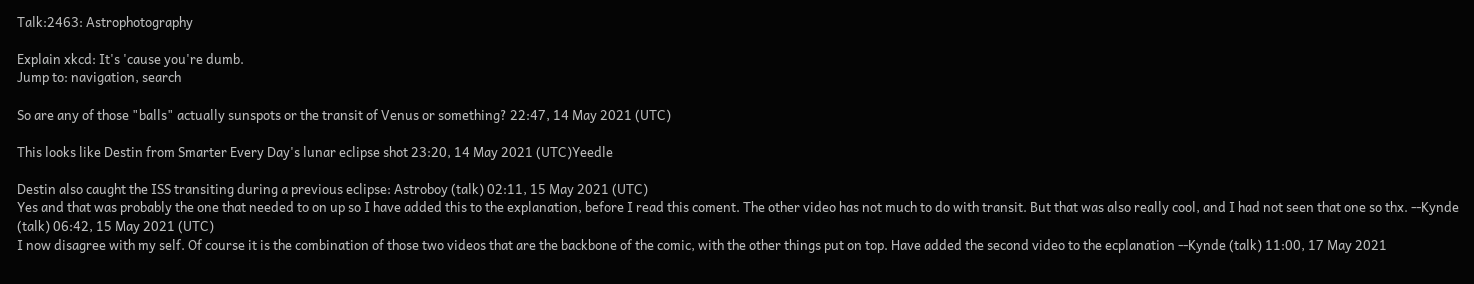Talk:2463: Astrophotography

Explain xkcd: It's 'cause you're dumb.
Jump to: navigation, search

So are any of those "balls" actually sunspots or the transit of Venus or something? 22:47, 14 May 2021 (UTC)

This looks like Destin from Smarter Every Day's lunar eclipse shot 23:20, 14 May 2021 (UTC)Yeedle

Destin also caught the ISS transiting during a previous eclipse: Astroboy (talk) 02:11, 15 May 2021 (UTC)
Yes and that was probably the one that needed to on up so I have added this to the explanation, before I read this coment. The other video has not much to do with transit. But that was also really cool, and I had not seen that one so thx. --Kynde (talk) 06:42, 15 May 2021 (UTC)
I now disagree with my self. Of course it is the combination of those two videos that are the backbone of the comic, with the other things put on top. Have added the second video to the ecplanation --Kynde (talk) 11:00, 17 May 2021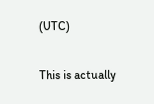(UTC)

This is actually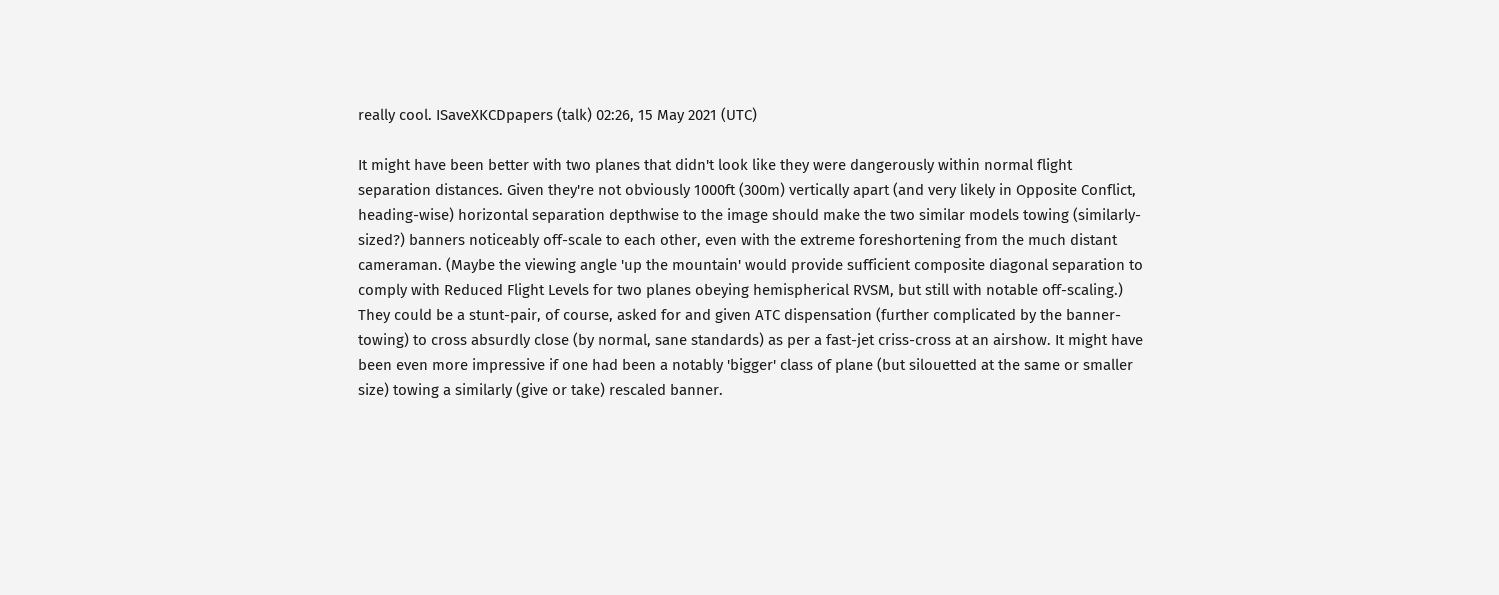really cool. ISaveXKCDpapers (talk) 02:26, 15 May 2021 (UTC)

It might have been better with two planes that didn't look like they were dangerously within normal flight separation distances. Given they're not obviously 1000ft (300m) vertically apart (and very likely in Opposite Conflict, heading-wise) horizontal separation depthwise to the image should make the two similar models towing (similarly-sized?) banners noticeably off-scale to each other, even with the extreme foreshortening from the much distant cameraman. (Maybe the viewing angle 'up the mountain' would provide sufficient composite diagonal separation to comply with Reduced Flight Levels for two planes obeying hemispherical RVSM, but still with notable off-scaling.) They could be a stunt-pair, of course, asked for and given ATC dispensation (further complicated by the banner-towing) to cross absurdly close (by normal, sane standards) as per a fast-jet criss-cross at an airshow. It might have been even more impressive if one had been a notably 'bigger' class of plane (but silouetted at the same or smaller size) towing a similarly (give or take) rescaled banner.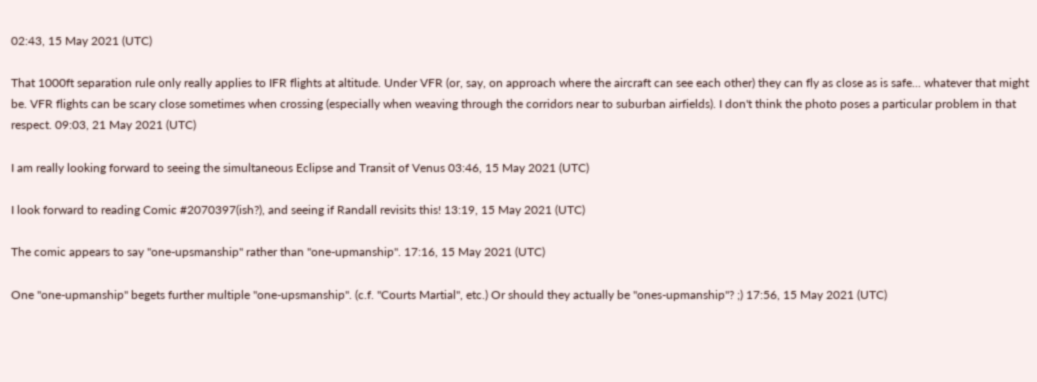02:43, 15 May 2021 (UTC)

That 1000ft separation rule only really applies to IFR flights at altitude. Under VFR (or, say, on approach where the aircraft can see each other) they can fly as close as is safe... whatever that might be. VFR flights can be scary close sometimes when crossing (especially when weaving through the corridors near to suburban airfields). I don't think the photo poses a particular problem in that respect. 09:03, 21 May 2021 (UTC)

I am really looking forward to seeing the simultaneous Eclipse and Transit of Venus 03:46, 15 May 2021 (UTC)

I look forward to reading Comic #2070397(ish?), and seeing if Randall revisits this! 13:19, 15 May 2021 (UTC)

The comic appears to say "one-upsmanship" rather than "one-upmanship". 17:16, 15 May 2021 (UTC)

One "one-upmanship" begets further multiple "one-upsmanship". (c.f. "Courts Martial", etc.) Or should they actually be "ones-upmanship"? ;) 17:56, 15 May 2021 (UTC)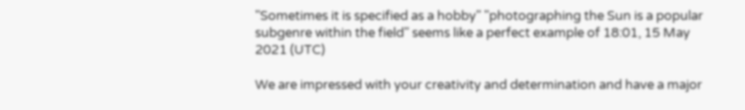"Sometimes it is specified as a hobby" "photographing the Sun is a popular subgenre within the field" seems like a perfect example of 18:01, 15 May 2021 (UTC)

We are impressed with your creativity and determination and have a major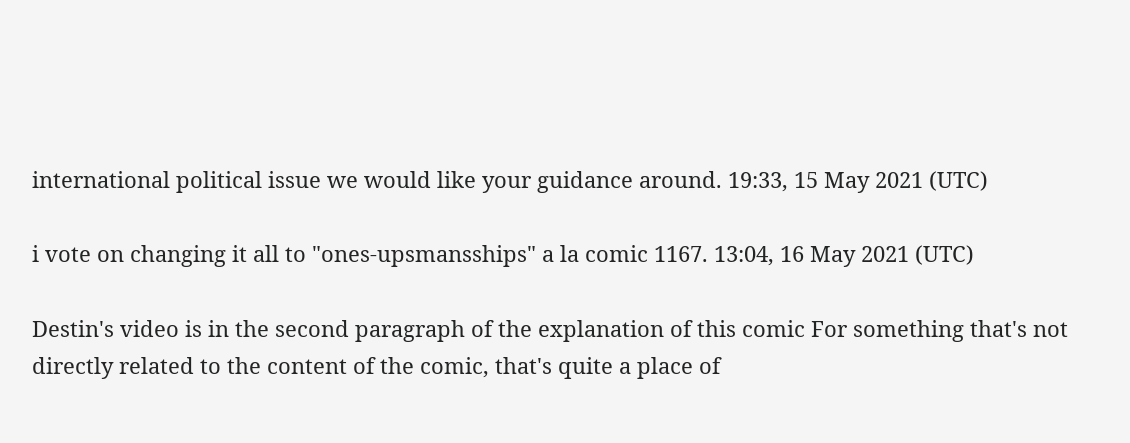international political issue we would like your guidance around. 19:33, 15 May 2021 (UTC)

i vote on changing it all to "ones-upsmansships" a la comic 1167. 13:04, 16 May 2021 (UTC)

Destin's video is in the second paragraph of the explanation of this comic For something that's not directly related to the content of the comic, that's quite a place of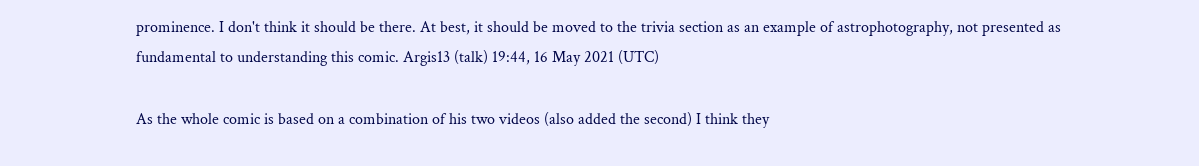prominence. I don't think it should be there. At best, it should be moved to the trivia section as an example of astrophotography, not presented as fundamental to understanding this comic. Argis13 (talk) 19:44, 16 May 2021 (UTC)

As the whole comic is based on a combination of his two videos (also added the second) I think they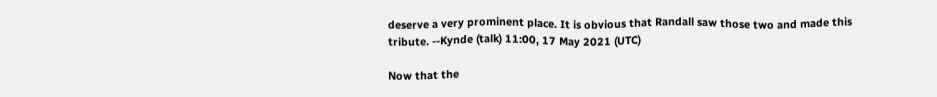deserve a very prominent place. It is obvious that Randall saw those two and made this tribute. --Kynde (talk) 11:00, 17 May 2021 (UTC)

Now that the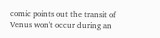comic points out the transit of Venus won't occur during an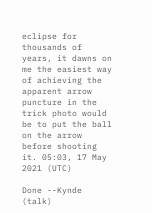eclipse for thousands of years, it dawns on me the easiest way of achieving the apparent arrow puncture in the trick photo would be to put the ball on the arrow before shooting it. 05:03, 17 May 2021 (UTC)

Done --Kynde (talk)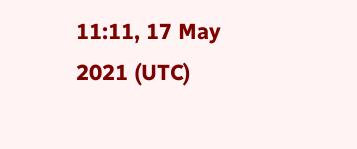11:11, 17 May 2021 (UTC)